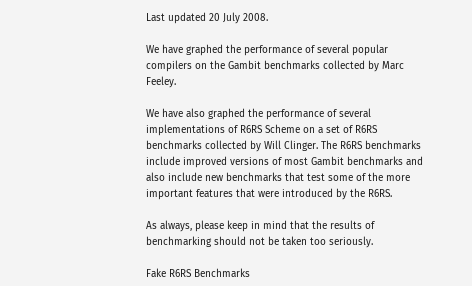Last updated 20 July 2008.

We have graphed the performance of several popular compilers on the Gambit benchmarks collected by Marc Feeley.

We have also graphed the performance of several implementations of R6RS Scheme on a set of R6RS benchmarks collected by Will Clinger. The R6RS benchmarks include improved versions of most Gambit benchmarks and also include new benchmarks that test some of the more important features that were introduced by the R6RS.

As always, please keep in mind that the results of benchmarking should not be taken too seriously.

Fake R6RS Benchmarks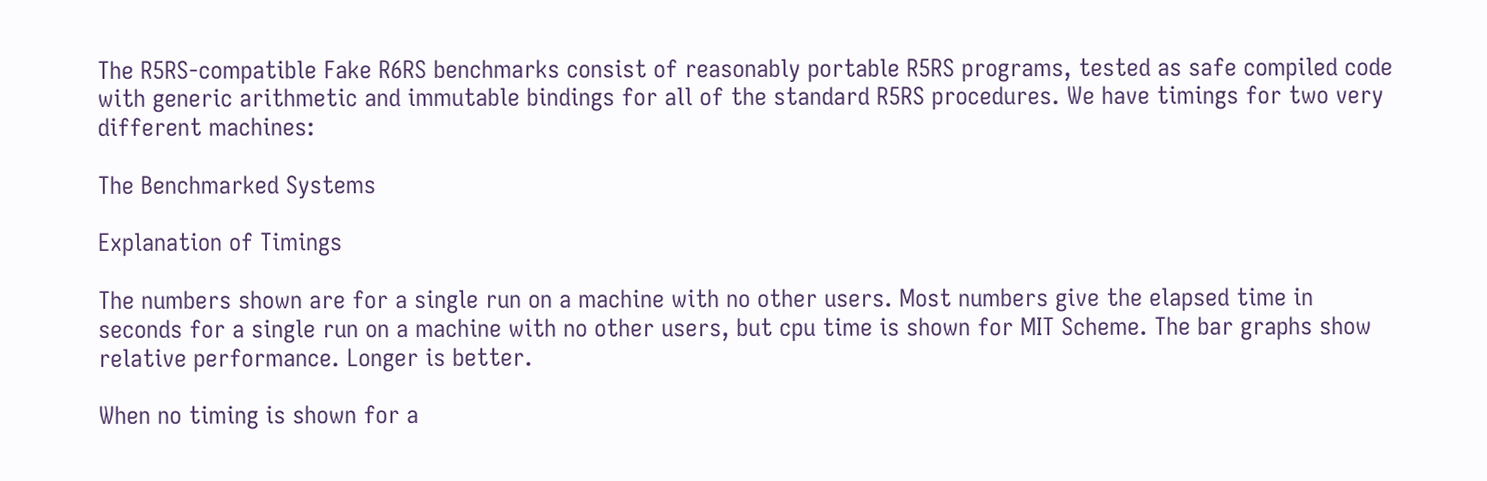The R5RS-compatible Fake R6RS benchmarks consist of reasonably portable R5RS programs, tested as safe compiled code with generic arithmetic and immutable bindings for all of the standard R5RS procedures. We have timings for two very different machines:

The Benchmarked Systems

Explanation of Timings

The numbers shown are for a single run on a machine with no other users. Most numbers give the elapsed time in seconds for a single run on a machine with no other users, but cpu time is shown for MIT Scheme. The bar graphs show relative performance. Longer is better.

When no timing is shown for a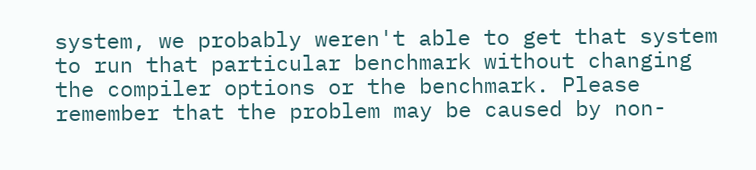system, we probably weren't able to get that system to run that particular benchmark without changing the compiler options or the benchmark. Please remember that the problem may be caused by non-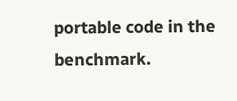portable code in the benchmark.